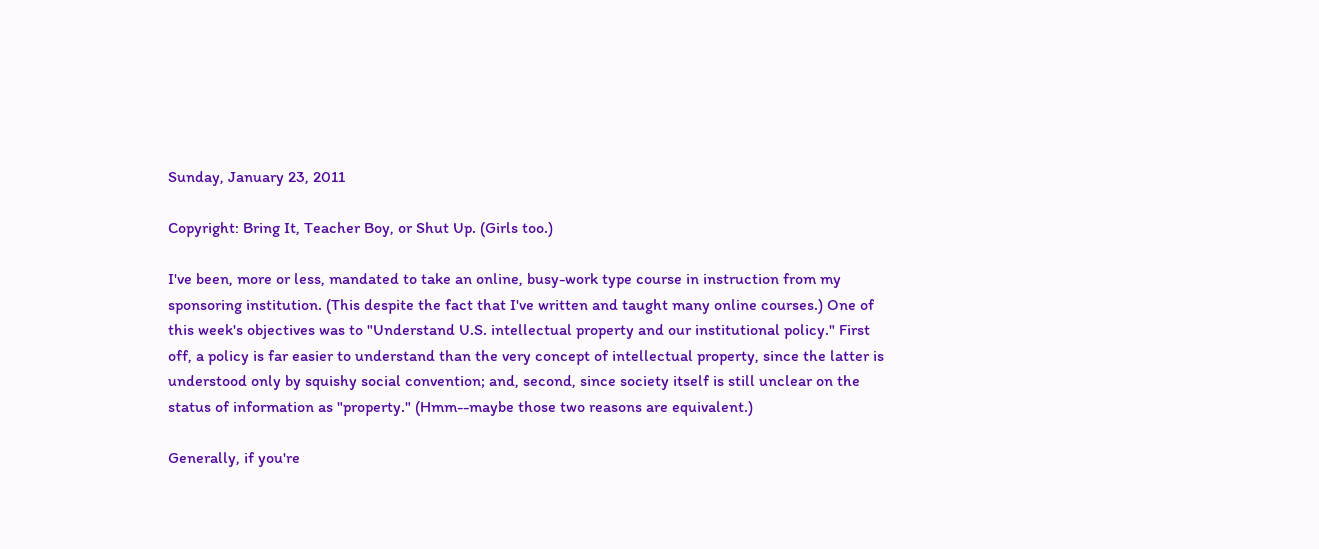Sunday, January 23, 2011

Copyright: Bring It, Teacher Boy, or Shut Up. (Girls too.)

I've been, more or less, mandated to take an online, busy-work type course in instruction from my sponsoring institution. (This despite the fact that I've written and taught many online courses.) One of this week's objectives was to "Understand U.S. intellectual property and our institutional policy." First off, a policy is far easier to understand than the very concept of intellectual property, since the latter is understood only by squishy social convention; and, second, since society itself is still unclear on the status of information as "property." (Hmm--maybe those two reasons are equivalent.)

Generally, if you're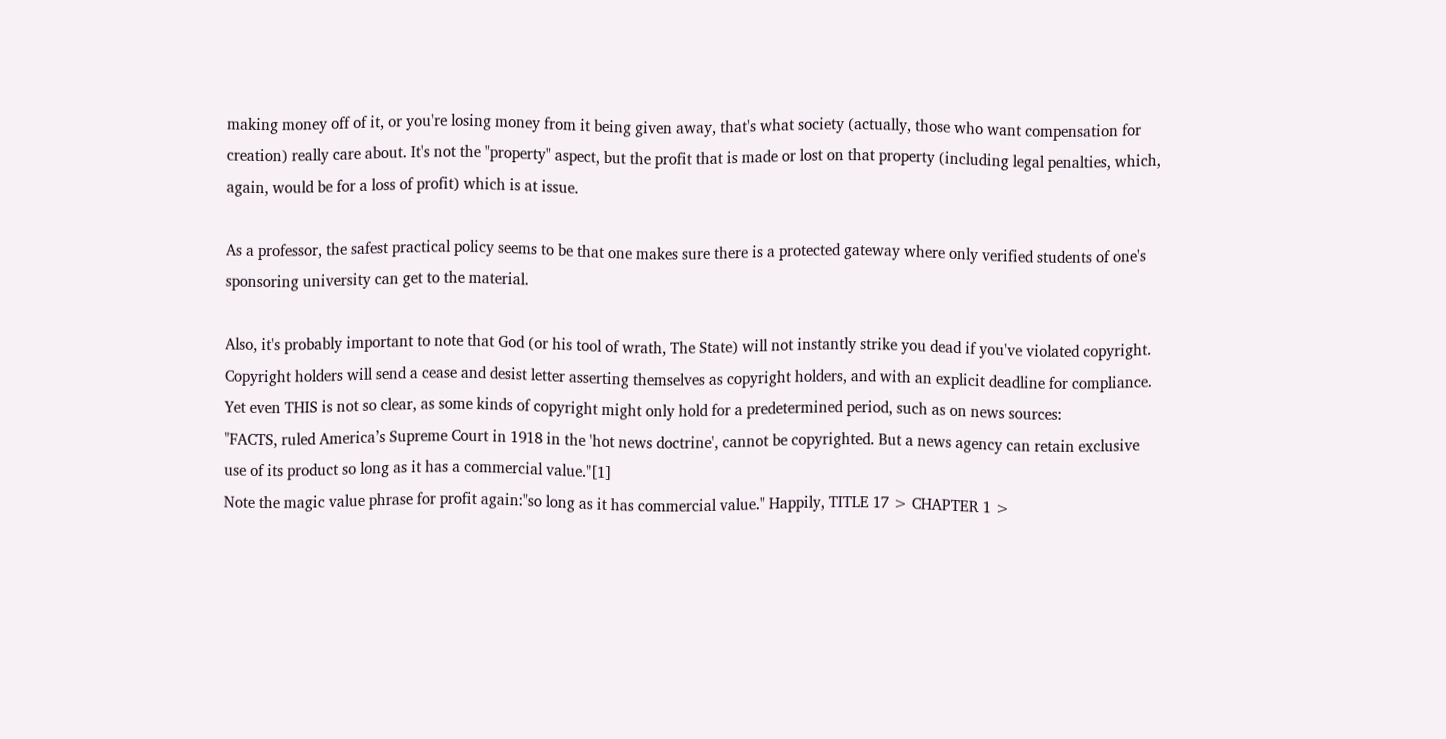making money off of it, or you're losing money from it being given away, that's what society (actually, those who want compensation for creation) really care about. It's not the "property" aspect, but the profit that is made or lost on that property (including legal penalties, which, again, would be for a loss of profit) which is at issue.

As a professor, the safest practical policy seems to be that one makes sure there is a protected gateway where only verified students of one's sponsoring university can get to the material.

Also, it's probably important to note that God (or his tool of wrath, The State) will not instantly strike you dead if you've violated copyright. Copyright holders will send a cease and desist letter asserting themselves as copyright holders, and with an explicit deadline for compliance. Yet even THIS is not so clear, as some kinds of copyright might only hold for a predetermined period, such as on news sources:
"FACTS, ruled America’s Supreme Court in 1918 in the 'hot news doctrine', cannot be copyrighted. But a news agency can retain exclusive use of its product so long as it has a commercial value."[1]
Note the magic value phrase for profit again:"so long as it has commercial value." Happily, TITLE 17 > CHAPTER 1 >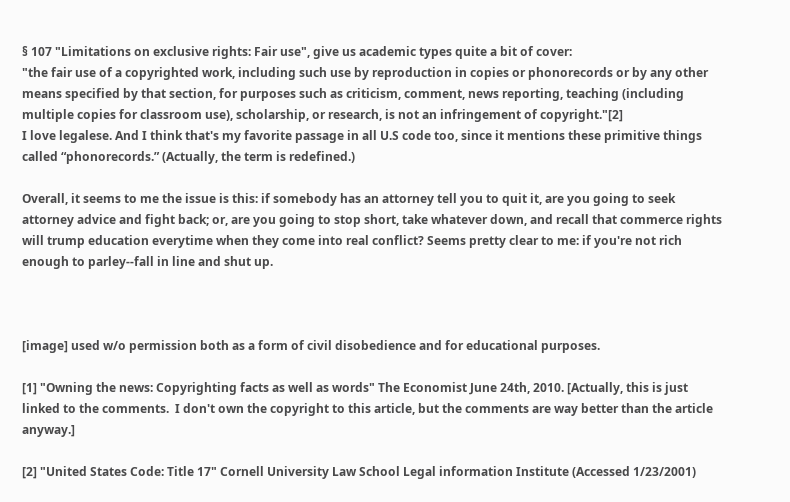§ 107 "Limitations on exclusive rights: Fair use", give us academic types quite a bit of cover:
"the fair use of a copyrighted work, including such use by reproduction in copies or phonorecords or by any other means specified by that section, for purposes such as criticism, comment, news reporting, teaching (including multiple copies for classroom use), scholarship, or research, is not an infringement of copyright."[2]
I love legalese. And I think that's my favorite passage in all U.S code too, since it mentions these primitive things called “phonorecords.” (Actually, the term is redefined.)

Overall, it seems to me the issue is this: if somebody has an attorney tell you to quit it, are you going to seek attorney advice and fight back; or, are you going to stop short, take whatever down, and recall that commerce rights will trump education everytime when they come into real conflict? Seems pretty clear to me: if you're not rich enough to parley--fall in line and shut up.



[image] used w/o permission both as a form of civil disobedience and for educational purposes.

[1] "Owning the news: Copyrighting facts as well as words" The Economist June 24th, 2010. [Actually, this is just linked to the comments.  I don't own the copyright to this article, but the comments are way better than the article anyway.]

[2] "United States Code: Title 17" Cornell University Law School Legal information Institute (Accessed 1/23/2001)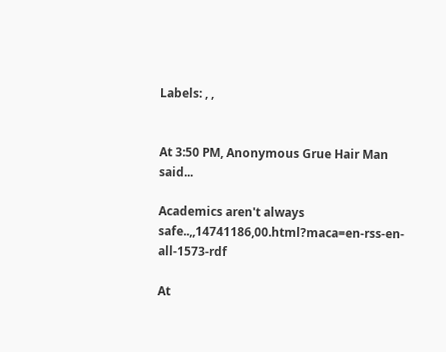Labels: , ,


At 3:50 PM, Anonymous Grue Hair Man said...

Academics aren't always safe..,,14741186,00.html?maca=en-rss-en-all-1573-rdf

At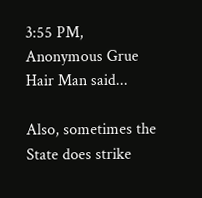3:55 PM, Anonymous Grue Hair Man said...

Also, sometimes the State does strike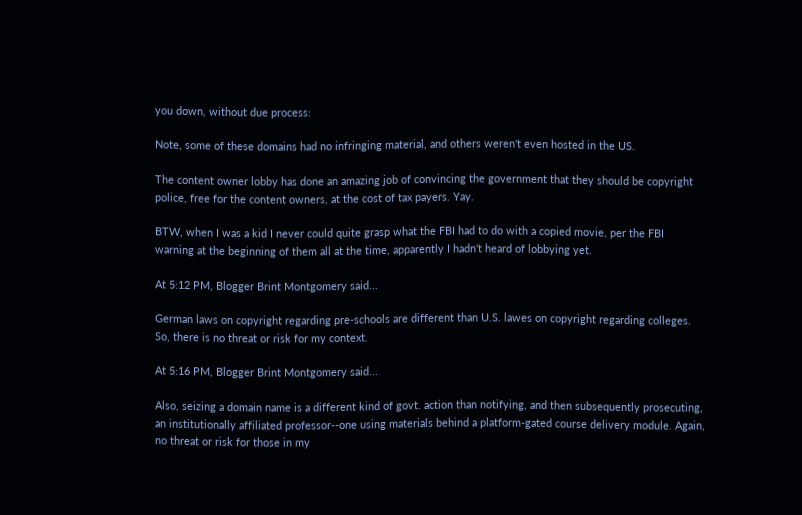you down, without due process:

Note, some of these domains had no infringing material, and others weren't even hosted in the US.

The content owner lobby has done an amazing job of convincing the government that they should be copyright police, free for the content owners, at the cost of tax payers. Yay.

BTW, when I was a kid I never could quite grasp what the FBI had to do with a copied movie, per the FBI warning at the beginning of them all at the time, apparently I hadn't heard of lobbying yet.

At 5:12 PM, Blogger Brint Montgomery said...

German laws on copyright regarding pre-schools are different than U.S. lawes on copyright regarding colleges. So, there is no threat or risk for my context.

At 5:16 PM, Blogger Brint Montgomery said...

Also, seizing a domain name is a different kind of govt. action than notifying, and then subsequently prosecuting, an institutionally affiliated professor--one using materials behind a platform-gated course delivery module. Again, no threat or risk for those in my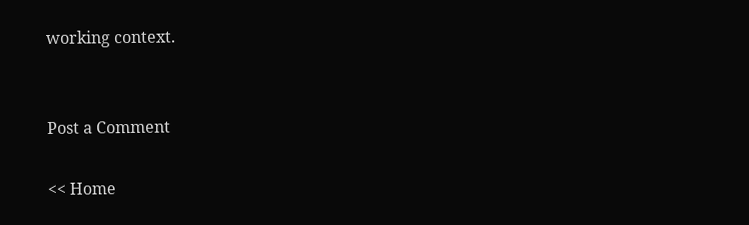working context.


Post a Comment

<< Home